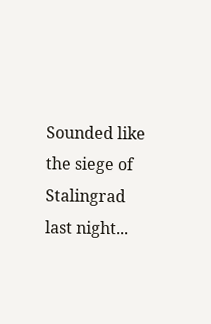Sounded like the siege of Stalingrad last night...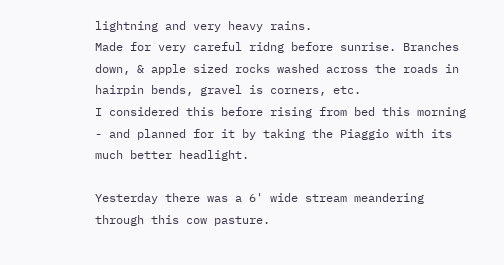lightning and very heavy rains.
Made for very careful ridng before sunrise. Branches down, & apple sized rocks washed across the roads in hairpin bends, gravel is corners, etc.
I considered this before rising from bed this morning - and planned for it by taking the Piaggio with its much better headlight.

Yesterday there was a 6' wide stream meandering through this cow pasture.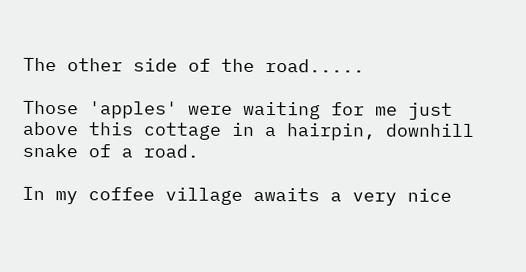The other side of the road.....

Those 'apples' were waiting for me just above this cottage in a hairpin, downhill snake of a road.

In my coffee village awaits a very nice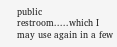public restroom.....which I may use again in a few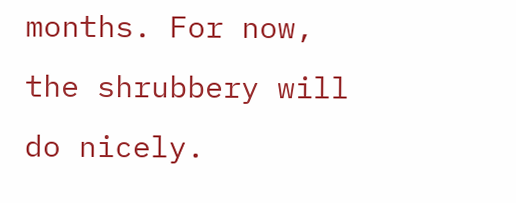months. For now, the shrubbery will do nicely.